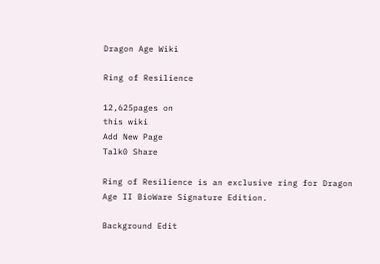Dragon Age Wiki

Ring of Resilience

12,625pages on
this wiki
Add New Page
Talk0 Share

Ring of Resilience is an exclusive ring for Dragon Age II BioWare Signature Edition.

Background Edit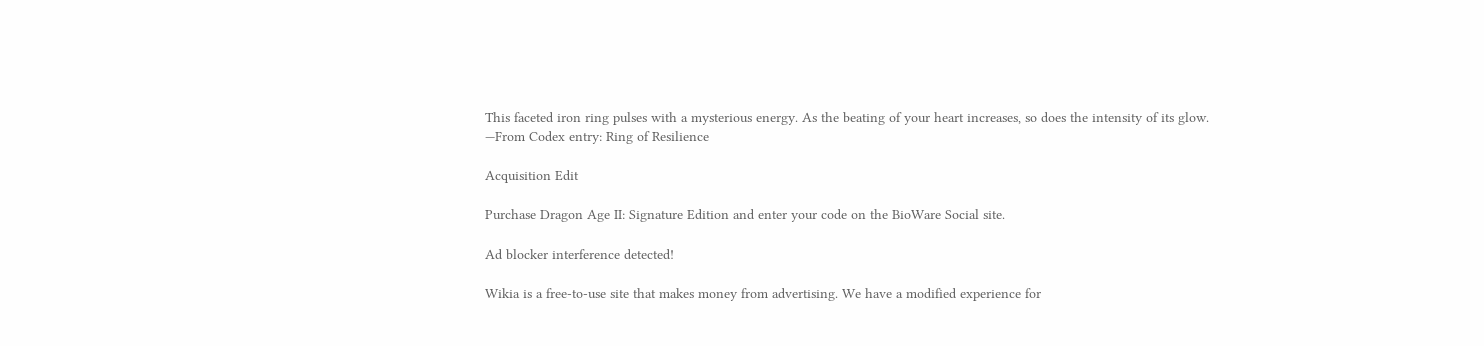This faceted iron ring pulses with a mysterious energy. As the beating of your heart increases, so does the intensity of its glow.
—From Codex entry: Ring of Resilience

Acquisition Edit

Purchase Dragon Age II: Signature Edition and enter your code on the BioWare Social site.

Ad blocker interference detected!

Wikia is a free-to-use site that makes money from advertising. We have a modified experience for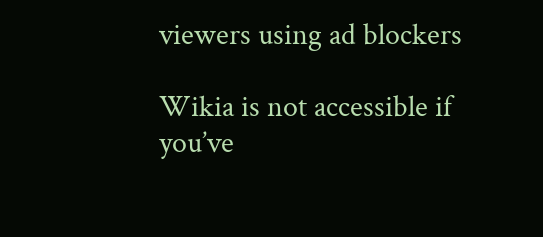viewers using ad blockers

Wikia is not accessible if you’ve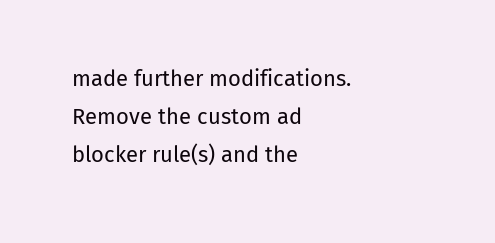made further modifications. Remove the custom ad blocker rule(s) and the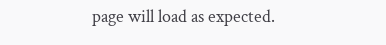page will load as expected.